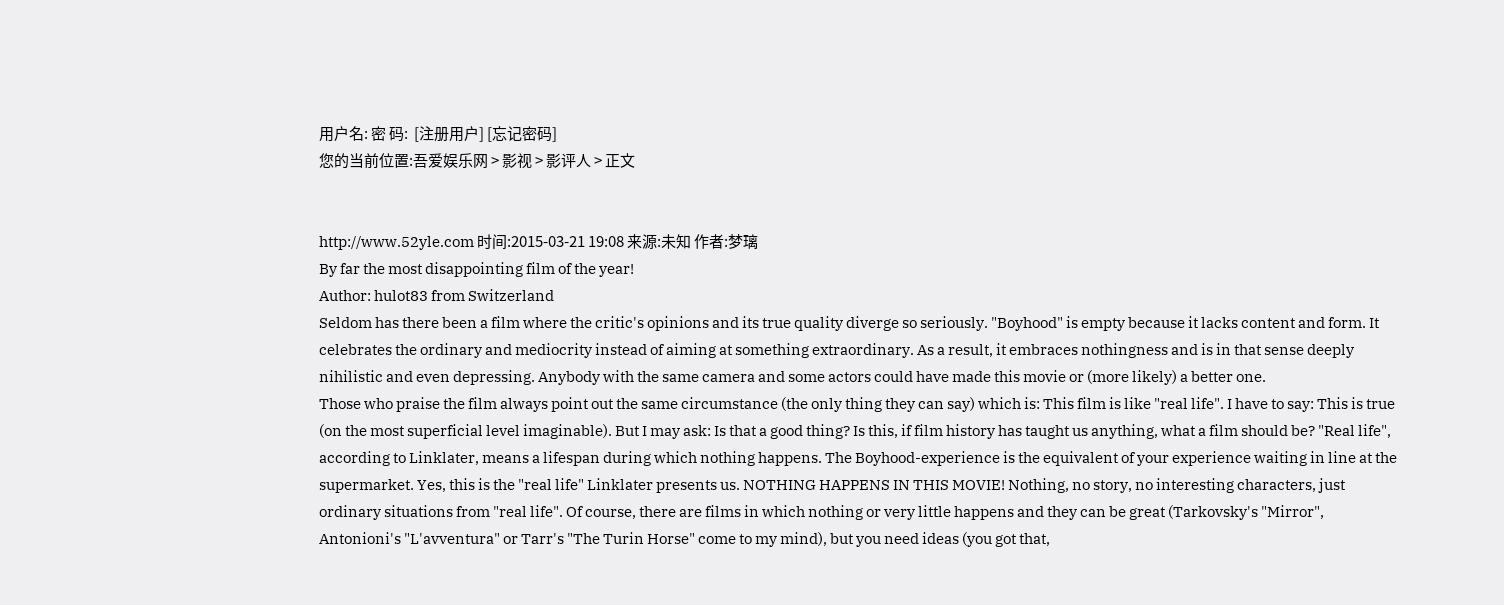用户名: 密 码:  [注册用户] [忘记密码]
您的当前位置:吾爱娱乐网 > 影视 > 影评人 > 正文


http://www.52yle.com 时间:2015-03-21 19:08 来源:未知 作者:梦璃
By far the most disappointing film of the year!
Author: hulot83 from Switzerland
Seldom has there been a film where the critic's opinions and its true quality diverge so seriously. "Boyhood" is empty because it lacks content and form. It celebrates the ordinary and mediocrity instead of aiming at something extraordinary. As a result, it embraces nothingness and is in that sense deeply nihilistic and even depressing. Anybody with the same camera and some actors could have made this movie or (more likely) a better one.
Those who praise the film always point out the same circumstance (the only thing they can say) which is: This film is like "real life". I have to say: This is true (on the most superficial level imaginable). But I may ask: Is that a good thing? Is this, if film history has taught us anything, what a film should be? "Real life", according to Linklater, means a lifespan during which nothing happens. The Boyhood-experience is the equivalent of your experience waiting in line at the supermarket. Yes, this is the "real life" Linklater presents us. NOTHING HAPPENS IN THIS MOVIE! Nothing, no story, no interesting characters, just ordinary situations from "real life". Of course, there are films in which nothing or very little happens and they can be great (Tarkovsky's "Mirror", Antonioni's "L'avventura" or Tarr's "The Turin Horse" come to my mind), but you need ideas (you got that,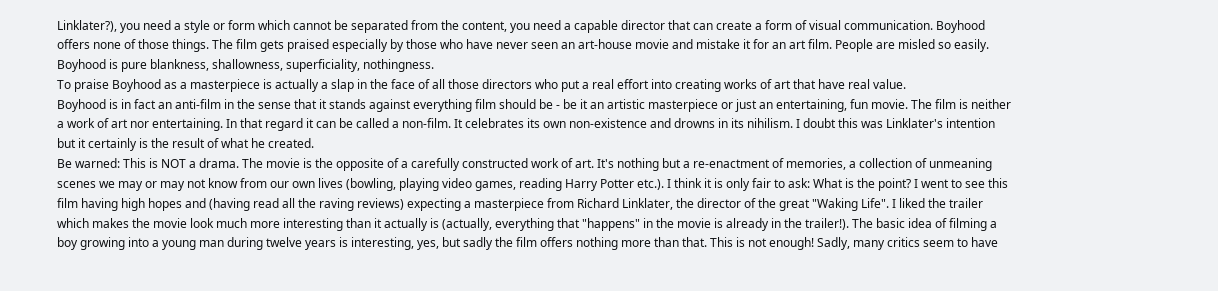Linklater?), you need a style or form which cannot be separated from the content, you need a capable director that can create a form of visual communication. Boyhood offers none of those things. The film gets praised especially by those who have never seen an art-house movie and mistake it for an art film. People are misled so easily. Boyhood is pure blankness, shallowness, superficiality, nothingness.
To praise Boyhood as a masterpiece is actually a slap in the face of all those directors who put a real effort into creating works of art that have real value.
Boyhood is in fact an anti-film in the sense that it stands against everything film should be - be it an artistic masterpiece or just an entertaining, fun movie. The film is neither a work of art nor entertaining. In that regard it can be called a non-film. It celebrates its own non-existence and drowns in its nihilism. I doubt this was Linklater's intention but it certainly is the result of what he created.
Be warned: This is NOT a drama. The movie is the opposite of a carefully constructed work of art. It's nothing but a re-enactment of memories, a collection of unmeaning scenes we may or may not know from our own lives (bowling, playing video games, reading Harry Potter etc.). I think it is only fair to ask: What is the point? I went to see this film having high hopes and (having read all the raving reviews) expecting a masterpiece from Richard Linklater, the director of the great "Waking Life". I liked the trailer which makes the movie look much more interesting than it actually is (actually, everything that "happens" in the movie is already in the trailer!). The basic idea of filming a boy growing into a young man during twelve years is interesting, yes, but sadly the film offers nothing more than that. This is not enough! Sadly, many critics seem to have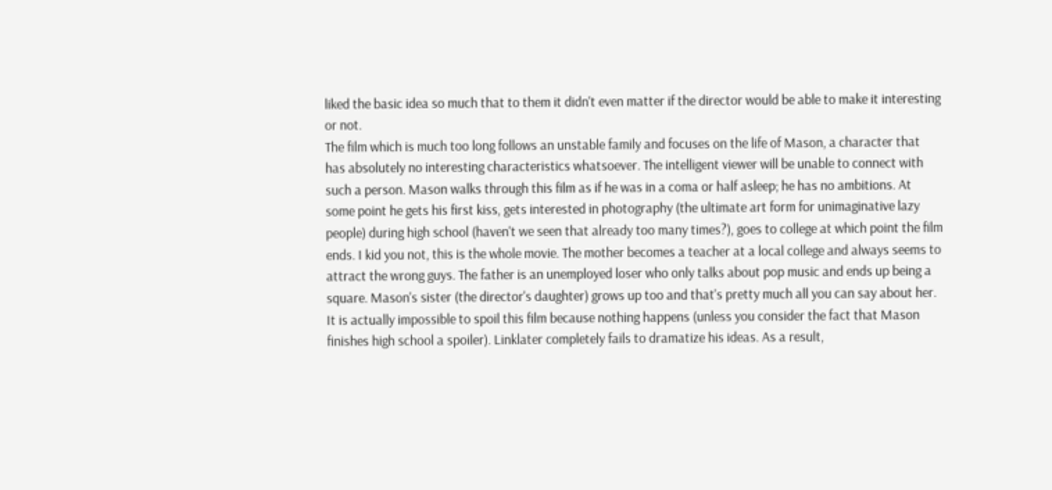liked the basic idea so much that to them it didn't even matter if the director would be able to make it interesting or not.
The film which is much too long follows an unstable family and focuses on the life of Mason, a character that has absolutely no interesting characteristics whatsoever. The intelligent viewer will be unable to connect with such a person. Mason walks through this film as if he was in a coma or half asleep; he has no ambitions. At some point he gets his first kiss, gets interested in photography (the ultimate art form for unimaginative lazy people) during high school (haven't we seen that already too many times?), goes to college at which point the film ends. I kid you not, this is the whole movie. The mother becomes a teacher at a local college and always seems to attract the wrong guys. The father is an unemployed loser who only talks about pop music and ends up being a square. Mason's sister (the director's daughter) grows up too and that's pretty much all you can say about her.
It is actually impossible to spoil this film because nothing happens (unless you consider the fact that Mason finishes high school a spoiler). Linklater completely fails to dramatize his ideas. As a result,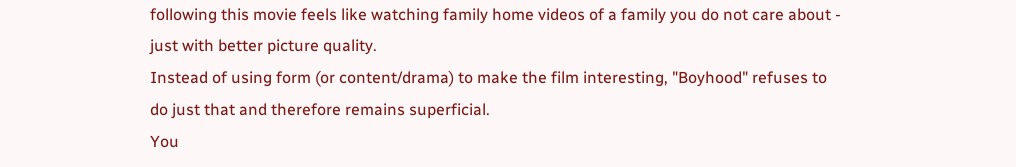following this movie feels like watching family home videos of a family you do not care about - just with better picture quality.
Instead of using form (or content/drama) to make the film interesting, "Boyhood" refuses to do just that and therefore remains superficial.
You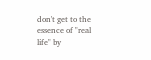don't get to the essence of "real life" by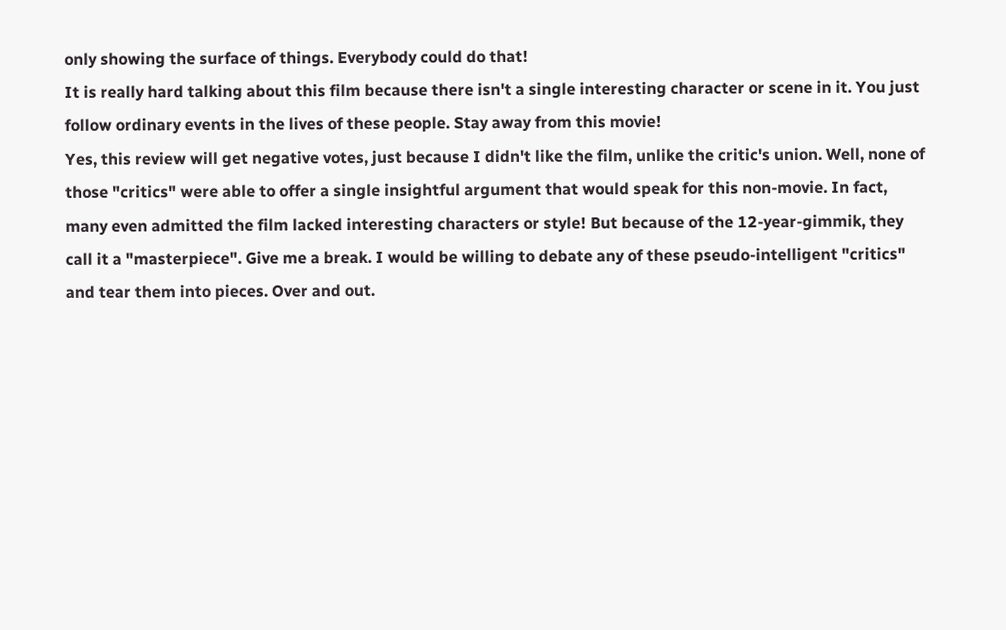only showing the surface of things. Everybody could do that!
It is really hard talking about this film because there isn't a single interesting character or scene in it. You just follow ordinary events in the lives of these people. Stay away from this movie!
Yes, this review will get negative votes, just because I didn't like the film, unlike the critic's union. Well, none of those "critics" were able to offer a single insightful argument that would speak for this non-movie. In fact, many even admitted the film lacked interesting characters or style! But because of the 12-year-gimmik, they call it a "masterpiece". Give me a break. I would be willing to debate any of these pseudo-intelligent "critics" and tear them into pieces. Over and out.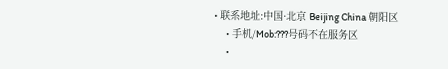• 联系地址:中国·北京 Beijing China 朝阳区
    • 手机/Mob:???号码不在服务区
    •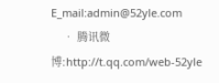E_mail:admin@52yle.com
    • 腾讯微博:http://t.qq.com/web-52yle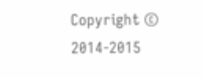Copyright © 2014-2015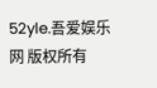52yle.吾爱娱乐网 版权所有